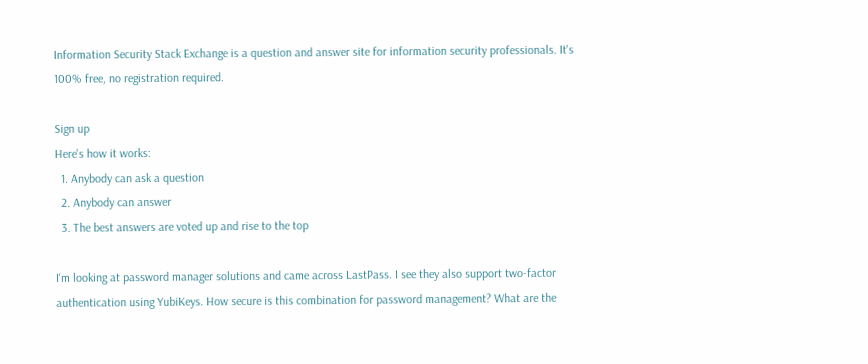Information Security Stack Exchange is a question and answer site for information security professionals. It's 100% free, no registration required.

Sign up
Here's how it works:
  1. Anybody can ask a question
  2. Anybody can answer
  3. The best answers are voted up and rise to the top

I'm looking at password manager solutions and came across LastPass. I see they also support two-factor authentication using YubiKeys. How secure is this combination for password management? What are the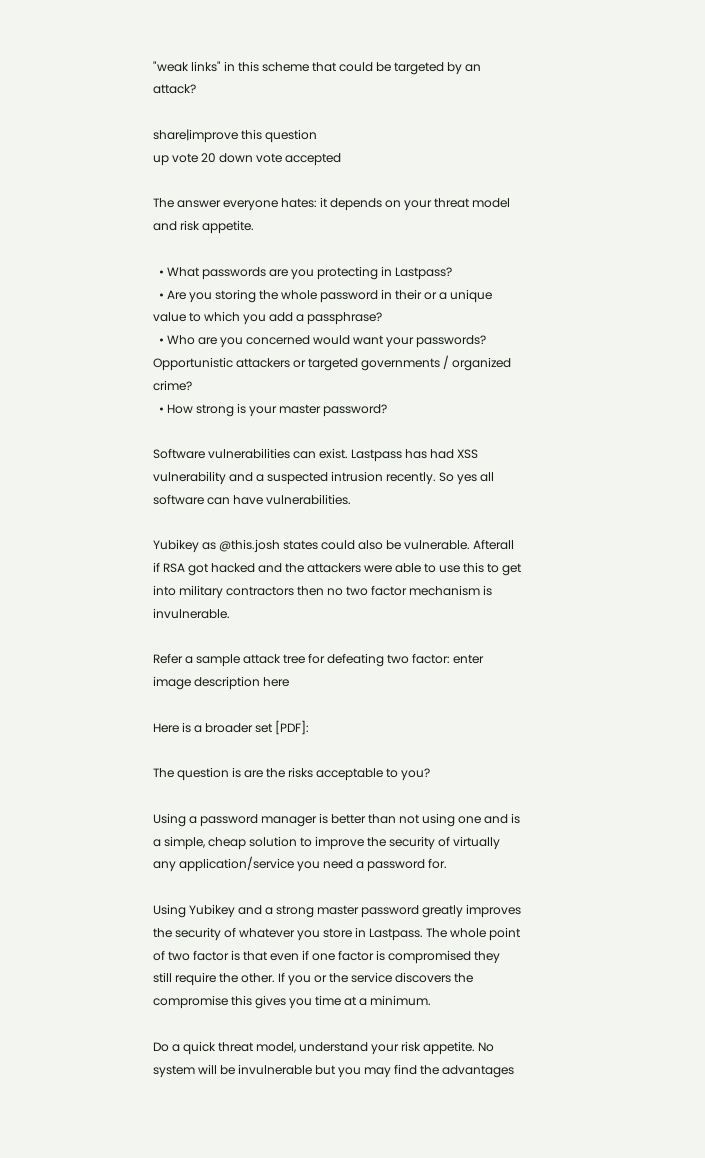"weak links" in this scheme that could be targeted by an attack?

share|improve this question
up vote 20 down vote accepted

The answer everyone hates: it depends on your threat model and risk appetite.

  • What passwords are you protecting in Lastpass?
  • Are you storing the whole password in their or a unique value to which you add a passphrase?
  • Who are you concerned would want your passwords? Opportunistic attackers or targeted governments / organized crime?
  • How strong is your master password?

Software vulnerabilities can exist. Lastpass has had XSS vulnerability and a suspected intrusion recently. So yes all software can have vulnerabilities.

Yubikey as @this.josh states could also be vulnerable. Afterall if RSA got hacked and the attackers were able to use this to get into military contractors then no two factor mechanism is invulnerable.

Refer a sample attack tree for defeating two factor: enter image description here

Here is a broader set [PDF]:

The question is are the risks acceptable to you?

Using a password manager is better than not using one and is a simple, cheap solution to improve the security of virtually any application/service you need a password for.

Using Yubikey and a strong master password greatly improves the security of whatever you store in Lastpass. The whole point of two factor is that even if one factor is compromised they still require the other. If you or the service discovers the compromise this gives you time at a minimum.

Do a quick threat model, understand your risk appetite. No system will be invulnerable but you may find the advantages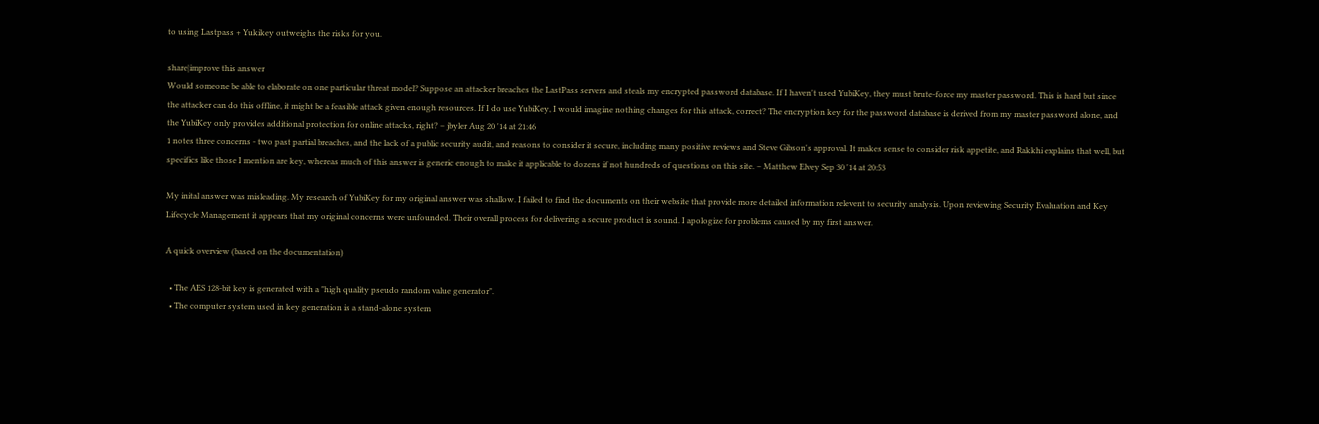to using Lastpass + Yukikey outweighs the risks for you.

share|improve this answer
Would someone be able to elaborate on one particular threat model? Suppose an attacker breaches the LastPass servers and steals my encrypted password database. If I haven't used YubiKey, they must brute-force my master password. This is hard but since the attacker can do this offline, it might be a feasible attack given enough resources. If I do use YubiKey, I would imagine nothing changes for this attack, correct? The encryption key for the password database is derived from my master password alone, and the YubiKey only provides additional protection for online attacks, right? – jbyler Aug 20 '14 at 21:46
1 notes three concerns - two past partial breaches, and the lack of a public security audit, and reasons to consider it secure, including many positive reviews and Steve Gibson's approval. It makes sense to consider risk appetite, and Rakkhi explains that well, but specifics like those I mention are key, whereas much of this answer is generic enough to make it applicable to dozens if not hundreds of questions on this site. – Matthew Elvey Sep 30 '14 at 20:53

My inital answer was misleading. My research of YubiKey for my original answer was shallow. I failed to find the documents on their website that provide more detailed information relevent to security analysis. Upon reviewing Security Evaluation and Key Lifecycle Management it appears that my original concerns were unfounded. Their overall process for delivering a secure product is sound. I apologize for problems caused by my first answer.

A quick overview (based on the documentation)

  • The AES 128-bit key is generated with a "high quality pseudo random value generator".
  • The computer system used in key generation is a stand-alone system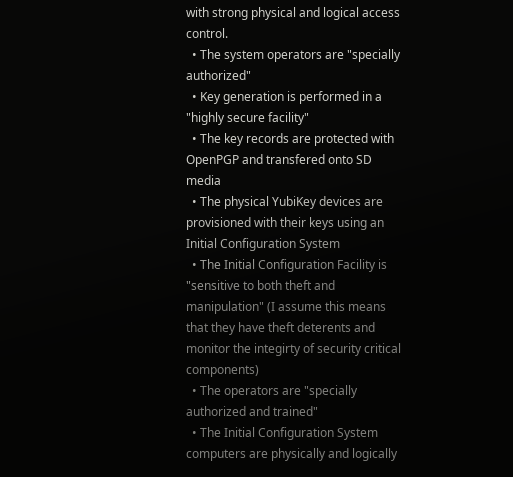with strong physical and logical access control.
  • The system operators are "specially authorized"
  • Key generation is performed in a "highly secure facility"
  • The key records are protected with OpenPGP and transfered onto SD media
  • The physical YubiKey devices are provisioned with their keys using an Initial Configuration System
  • The Initial Configuration Facility is "sensitive to both theft and manipulation" (I assume this means that they have theft deterents and monitor the integirty of security critical components)
  • The operators are "specially authorized and trained"
  • The Initial Configuration System computers are physically and logically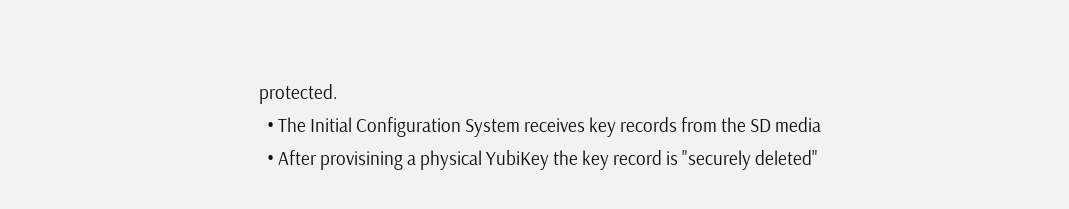protected.
  • The Initial Configuration System receives key records from the SD media
  • After provisining a physical YubiKey the key record is "securely deleted"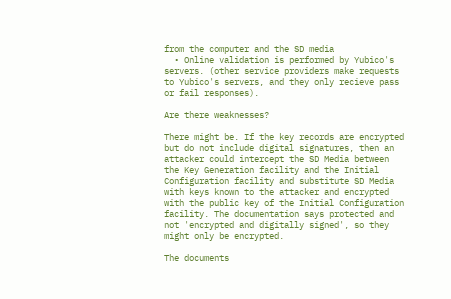from the computer and the SD media
  • Online validation is performed by Yubico's servers. (other service providers make requests to Yubico's servers, and they only recieve pass or fail responses).

Are there weaknesses?

There might be. If the key records are encrypted but do not include digital signatures, then an attacker could intercept the SD Media between the Key Generation facility and the Initial Configuration facility and substitute SD Media with keys known to the attacker and encrypted with the public key of the Initial Configuration facility. The documentation says protected and not 'encrypted and digitally signed', so they might only be encrypted.

The documents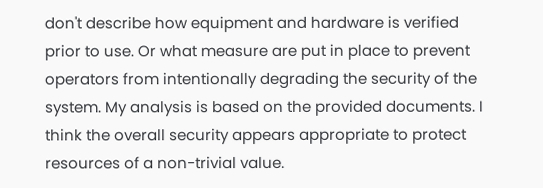don't describe how equipment and hardware is verified prior to use. Or what measure are put in place to prevent operators from intentionally degrading the security of the system. My analysis is based on the provided documents. I think the overall security appears appropriate to protect resources of a non-trivial value.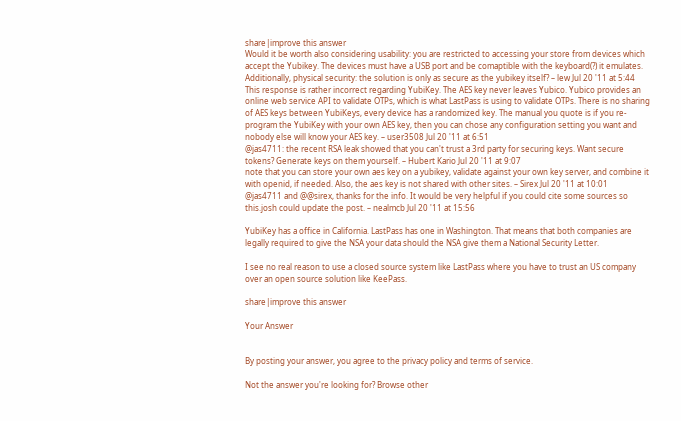share|improve this answer
Would it be worth also considering usability: you are restricted to accessing your store from devices which accept the Yubikey. The devices must have a USB port and be comaptible with the keyboard(?) it emulates. Additionally, physical security: the solution is only as secure as the yubikey itself? – lew Jul 20 '11 at 5:44
This response is rather incorrect regarding YubiKey. The AES key never leaves Yubico. Yubico provides an online web service API to validate OTPs, which is what LastPass is using to validate OTPs. There is no sharing of AES keys between YubiKeys, every device has a randomized key. The manual you quote is if you re-program the YubiKey with your own AES key, then you can chose any configuration setting you want and nobody else will know your AES key. – user3508 Jul 20 '11 at 6:51
@jas4711: the recent RSA leak showed that you can't trust a 3rd party for securing keys. Want secure tokens? Generate keys on them yourself. – Hubert Kario Jul 20 '11 at 9:07
note that you can store your own aes key on a yubikey, validate against your own key server, and combine it with openid, if needed. Also, the aes key is not shared with other sites. – Sirex Jul 20 '11 at 10:01
@jas4711 and @@sirex, thanks for the info. It would be very helpful if you could cite some sources so this.josh could update the post. – nealmcb Jul 20 '11 at 15:56

YubiKey has a office in California. LastPass has one in Washington. That means that both companies are legally required to give the NSA your data should the NSA give them a National Security Letter.

I see no real reason to use a closed source system like LastPass where you have to trust an US company over an open source solution like KeePass.

share|improve this answer

Your Answer


By posting your answer, you agree to the privacy policy and terms of service.

Not the answer you're looking for? Browse other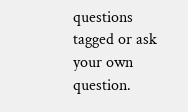questions tagged or ask your own question.